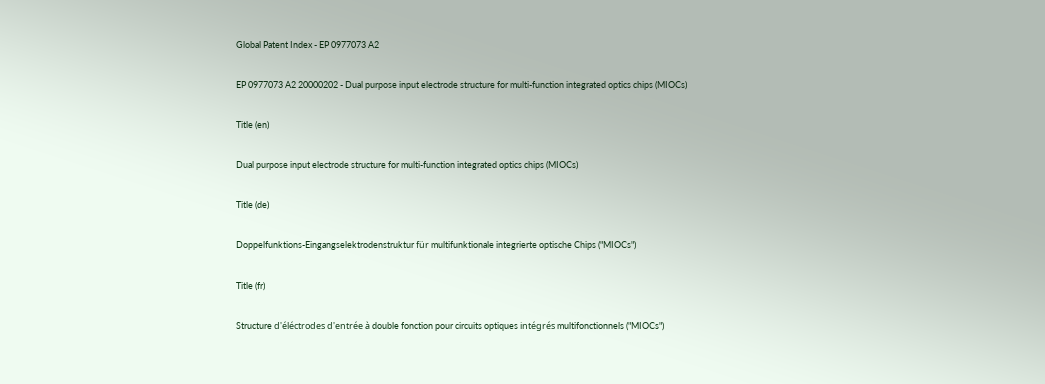Global Patent Index - EP 0977073 A2

EP 0977073 A2 20000202 - Dual purpose input electrode structure for multi-function integrated optics chips (MIOCs)

Title (en)

Dual purpose input electrode structure for multi-function integrated optics chips (MIOCs)

Title (de)

Doppelfunktions-Eingangselektrodenstruktur für multifunktionale integrierte optische Chips ("MIOCs")

Title (fr)

Structure d'éléctrodes d'entrée à double fonction pour circuits optiques intégrés multifonctionnels ("MIOCs")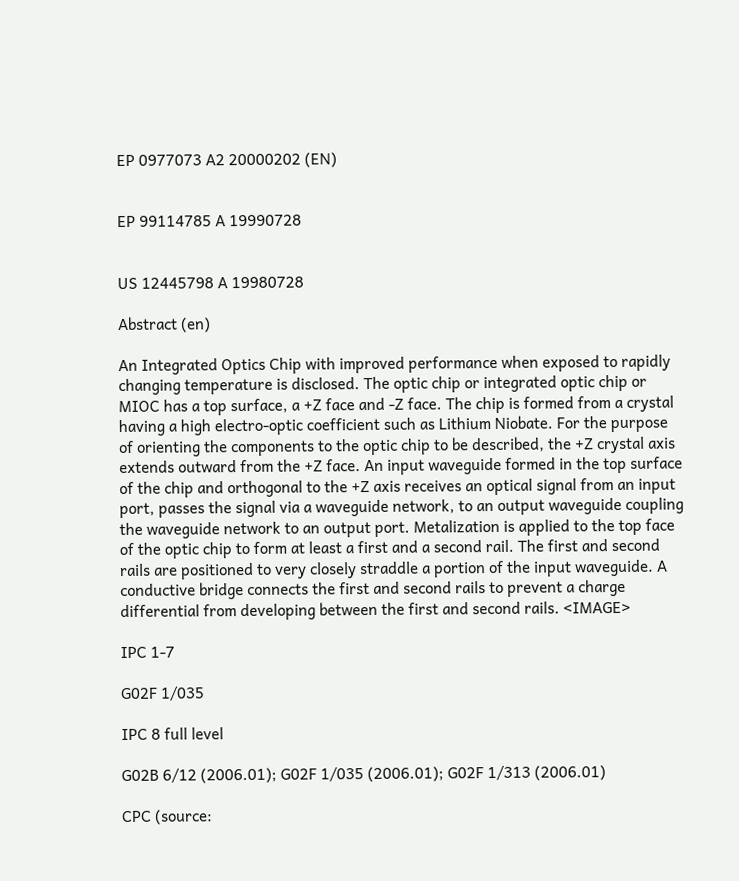EP 0977073 A2 20000202 (EN)


EP 99114785 A 19990728


US 12445798 A 19980728

Abstract (en)

An Integrated Optics Chip with improved performance when exposed to rapidly changing temperature is disclosed. The optic chip or integrated optic chip or MIOC has a top surface, a +Z face and -Z face. The chip is formed from a crystal having a high electro-optic coefficient such as Lithium Niobate. For the purpose of orienting the components to the optic chip to be described, the +Z crystal axis extends outward from the +Z face. An input waveguide formed in the top surface of the chip and orthogonal to the +Z axis receives an optical signal from an input port, passes the signal via a waveguide network, to an output waveguide coupling the waveguide network to an output port. Metalization is applied to the top face of the optic chip to form at least a first and a second rail. The first and second rails are positioned to very closely straddle a portion of the input waveguide. A conductive bridge connects the first and second rails to prevent a charge differential from developing between the first and second rails. <IMAGE>

IPC 1-7

G02F 1/035

IPC 8 full level

G02B 6/12 (2006.01); G02F 1/035 (2006.01); G02F 1/313 (2006.01)

CPC (source: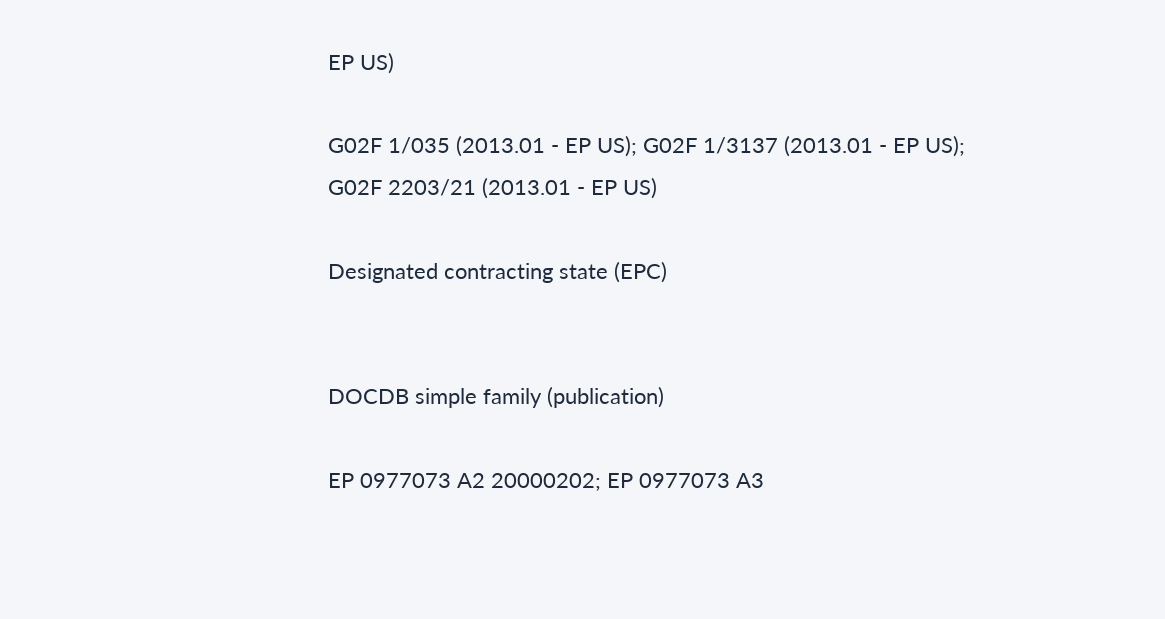EP US)

G02F 1/035 (2013.01 - EP US); G02F 1/3137 (2013.01 - EP US); G02F 2203/21 (2013.01 - EP US)

Designated contracting state (EPC)


DOCDB simple family (publication)

EP 0977073 A2 20000202; EP 0977073 A3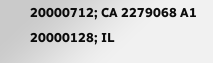20000712; CA 2279068 A1 20000128; IL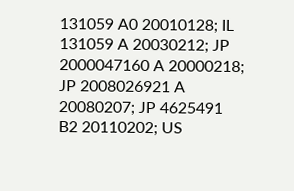131059 A0 20010128; IL 131059 A 20030212; JP 2000047160 A 20000218; JP 2008026921 A 20080207; JP 4625491 B2 20110202; US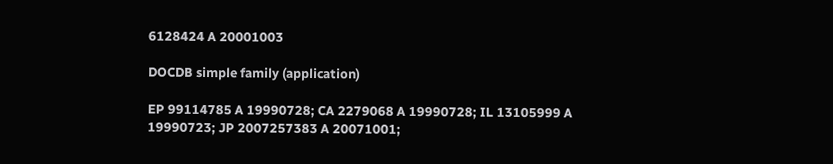6128424 A 20001003

DOCDB simple family (application)

EP 99114785 A 19990728; CA 2279068 A 19990728; IL 13105999 A 19990723; JP 2007257383 A 20071001;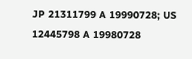JP 21311799 A 19990728; US 12445798 A 19980728